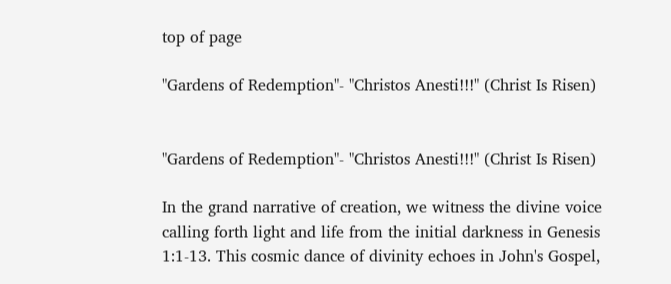top of page

"Gardens of Redemption"- "Christos Anesti!!!" (Christ Is Risen)


"Gardens of Redemption"- "Christos Anesti!!!" (Christ Is Risen)

In the grand narrative of creation, we witness the divine voice calling forth light and life from the initial darkness in Genesis 1:1-13. This cosmic dance of divinity echoes in John's Gospel,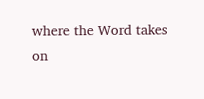where the Word takes on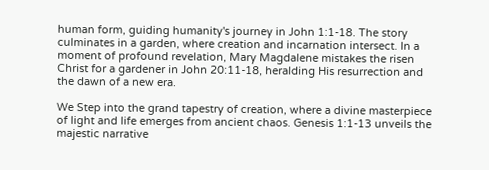human form, guiding humanity's journey in John 1:1-18. The story culminates in a garden, where creation and incarnation intersect. In a moment of profound revelation, Mary Magdalene mistakes the risen Christ for a gardener in John 20:11-18, heralding His resurrection and the dawn of a new era.

We Step into the grand tapestry of creation, where a divine masterpiece of light and life emerges from ancient chaos. Genesis 1:1-13 unveils the majestic narrative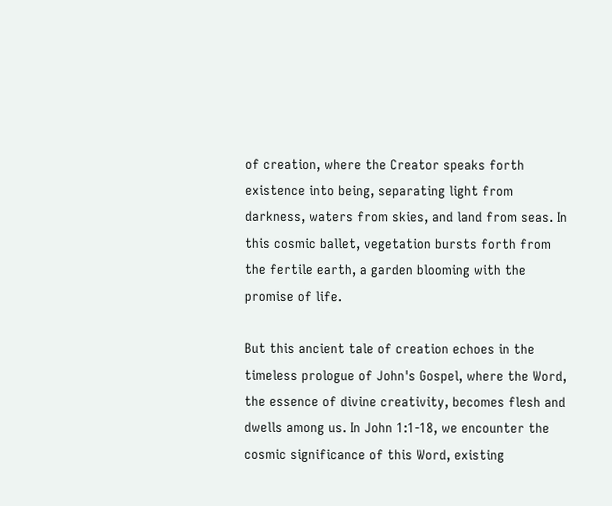of creation, where the Creator speaks forth existence into being, separating light from darkness, waters from skies, and land from seas. In this cosmic ballet, vegetation bursts forth from the fertile earth, a garden blooming with the promise of life.

But this ancient tale of creation echoes in the timeless prologue of John's Gospel, where the Word, the essence of divine creativity, becomes flesh and dwells among us. In John 1:1-18, we encounter the cosmic significance of this Word, existing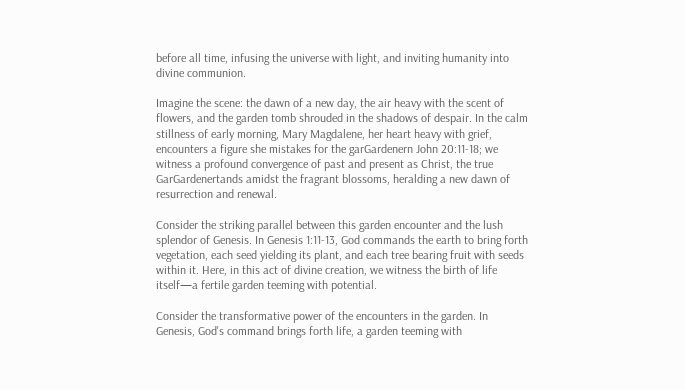before all time, infusing the universe with light, and inviting humanity into divine communion.

Imagine the scene: the dawn of a new day, the air heavy with the scent of flowers, and the garden tomb shrouded in the shadows of despair. In the calm stillness of early morning, Mary Magdalene, her heart heavy with grief, encounters a figure she mistakes for the garGardenern John 20:11-18; we witness a profound convergence of past and present as Christ, the true GarGardenertands amidst the fragrant blossoms, heralding a new dawn of resurrection and renewal.

Consider the striking parallel between this garden encounter and the lush splendor of Genesis. In Genesis 1:11-13, God commands the earth to bring forth vegetation, each seed yielding its plant, and each tree bearing fruit with seeds within it. Here, in this act of divine creation, we witness the birth of life itself—a fertile garden teeming with potential.

Consider the transformative power of the encounters in the garden. In Genesis, God's command brings forth life, a garden teeming with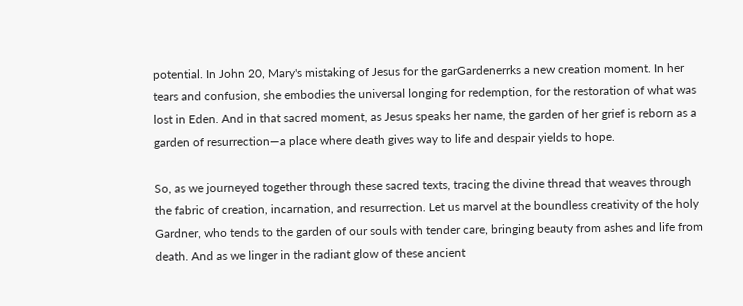potential. In John 20, Mary's mistaking of Jesus for the garGardenerrks a new creation moment. In her tears and confusion, she embodies the universal longing for redemption, for the restoration of what was lost in Eden. And in that sacred moment, as Jesus speaks her name, the garden of her grief is reborn as a garden of resurrection—a place where death gives way to life and despair yields to hope.

So, as we journeyed together through these sacred texts, tracing the divine thread that weaves through the fabric of creation, incarnation, and resurrection. Let us marvel at the boundless creativity of the holy Gardner, who tends to the garden of our souls with tender care, bringing beauty from ashes and life from death. And as we linger in the radiant glow of these ancient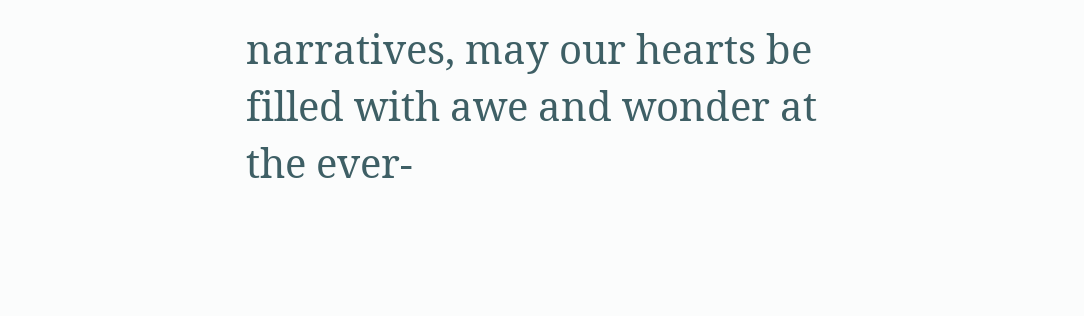narratives, may our hearts be filled with awe and wonder at the ever-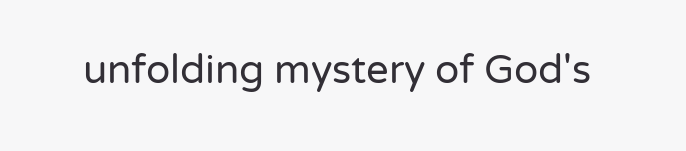unfolding mystery of God's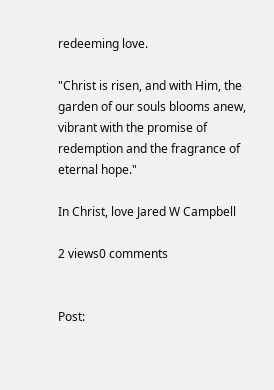redeeming love.

"Christ is risen, and with Him, the garden of our souls blooms anew, vibrant with the promise of redemption and the fragrance of eternal hope."

In Christ, love Jared W Campbell

2 views0 comments


Post: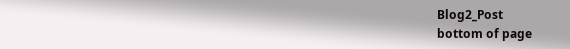Blog2_Post
bottom of page